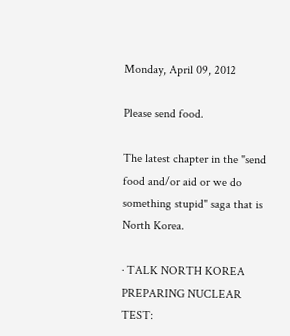Monday, April 09, 2012

Please send food.

The latest chapter in the "send food and/or aid or we do something stupid" saga that is North Korea.

· TALK NORTH KOREA PREPARING NUCLEAR TEST: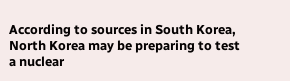According to sources in South Korea, North Korea may be preparing to test a nuclear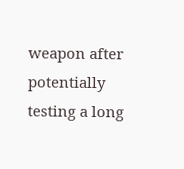weapon after potentially testing a long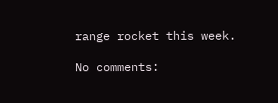range rocket this week.

No comments: